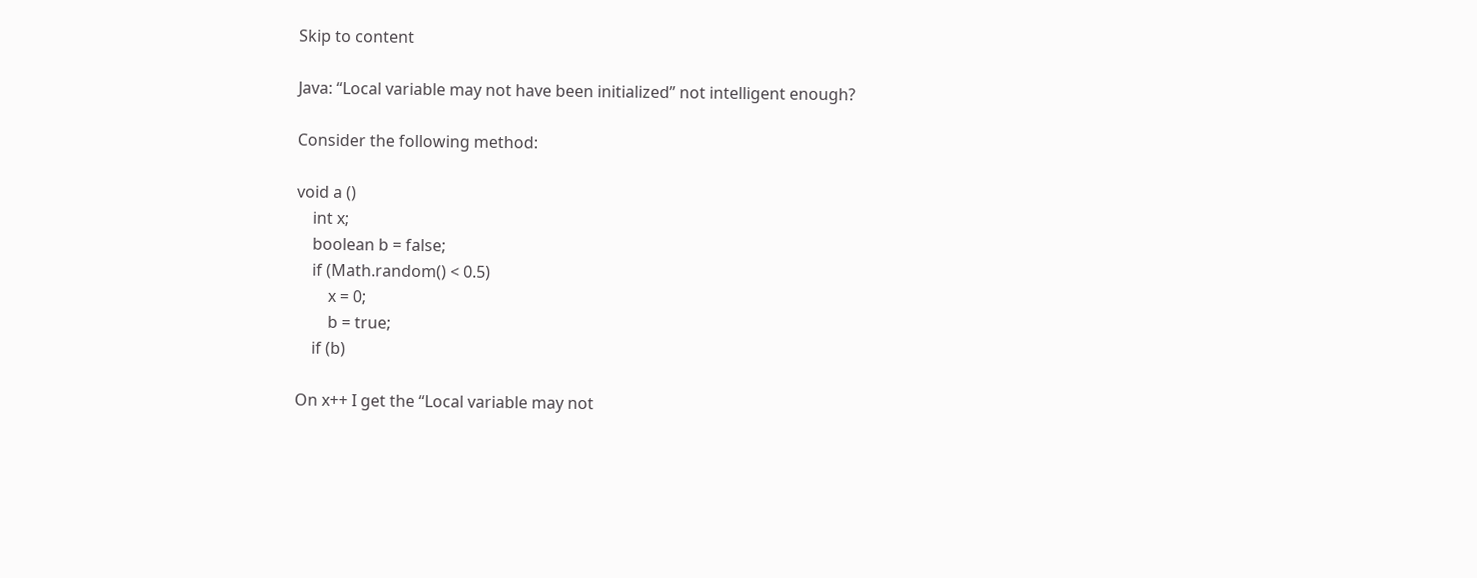Skip to content

Java: “Local variable may not have been initialized” not intelligent enough?

Consider the following method:

void a ()
    int x;
    boolean b = false;
    if (Math.random() < 0.5)
        x = 0;
        b = true;
    if (b)

On x++ I get the “Local variable may not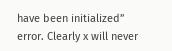have been initialized” error. Clearly x will never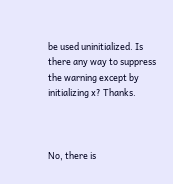be used uninitialized. Is there any way to suppress the warning except by initializing x? Thanks.



No, there is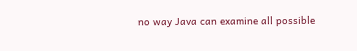no way Java can examine all possible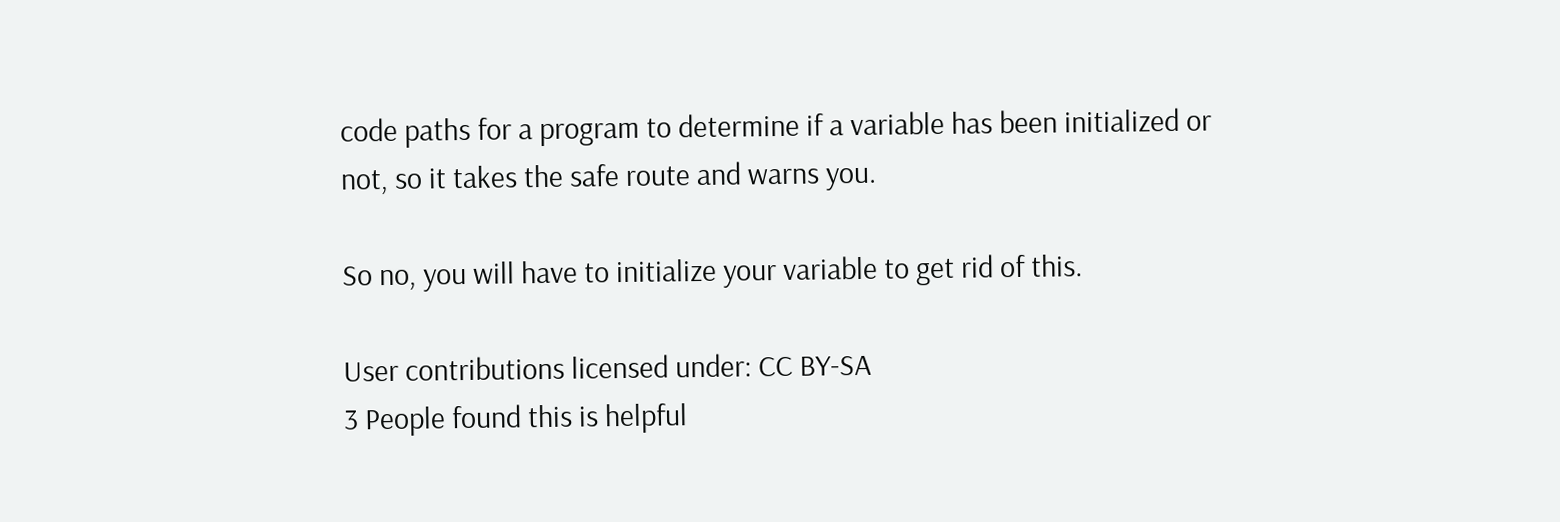code paths for a program to determine if a variable has been initialized or not, so it takes the safe route and warns you.

So no, you will have to initialize your variable to get rid of this.

User contributions licensed under: CC BY-SA
3 People found this is helpful